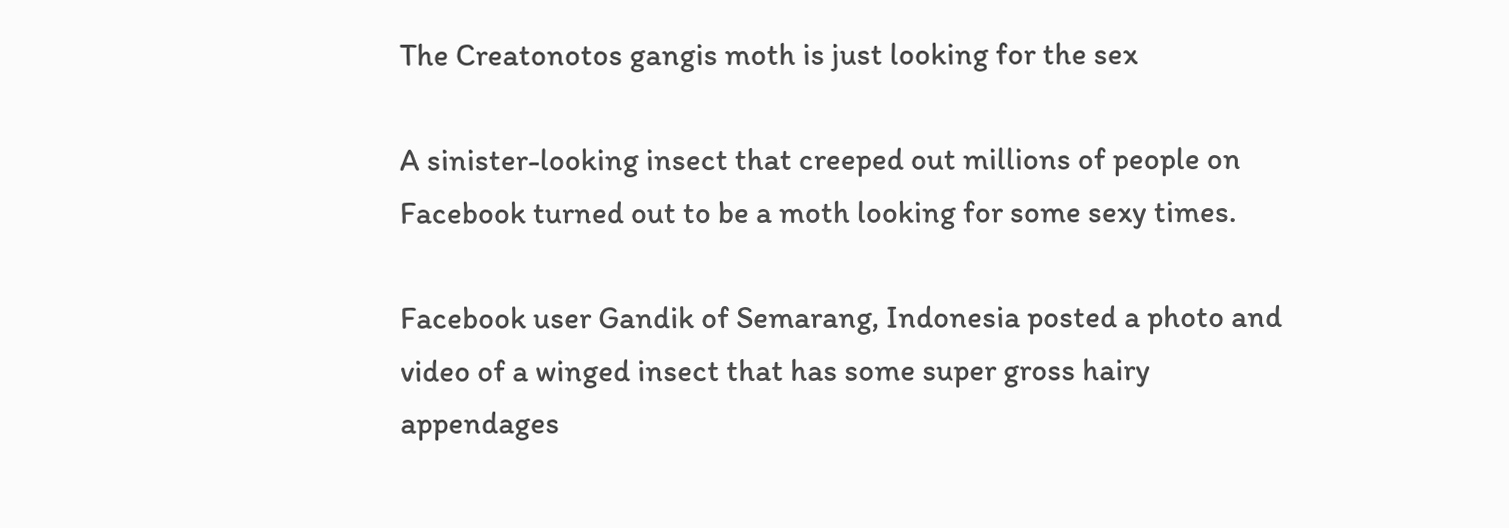The Creatonotos gangis moth is just looking for the sex

A sinister-looking insect that creeped out millions of people on Facebook turned out to be a moth looking for some sexy times.

Facebook user Gandik of Semarang, Indonesia posted a photo and video of a winged insect that has some super gross hairy appendages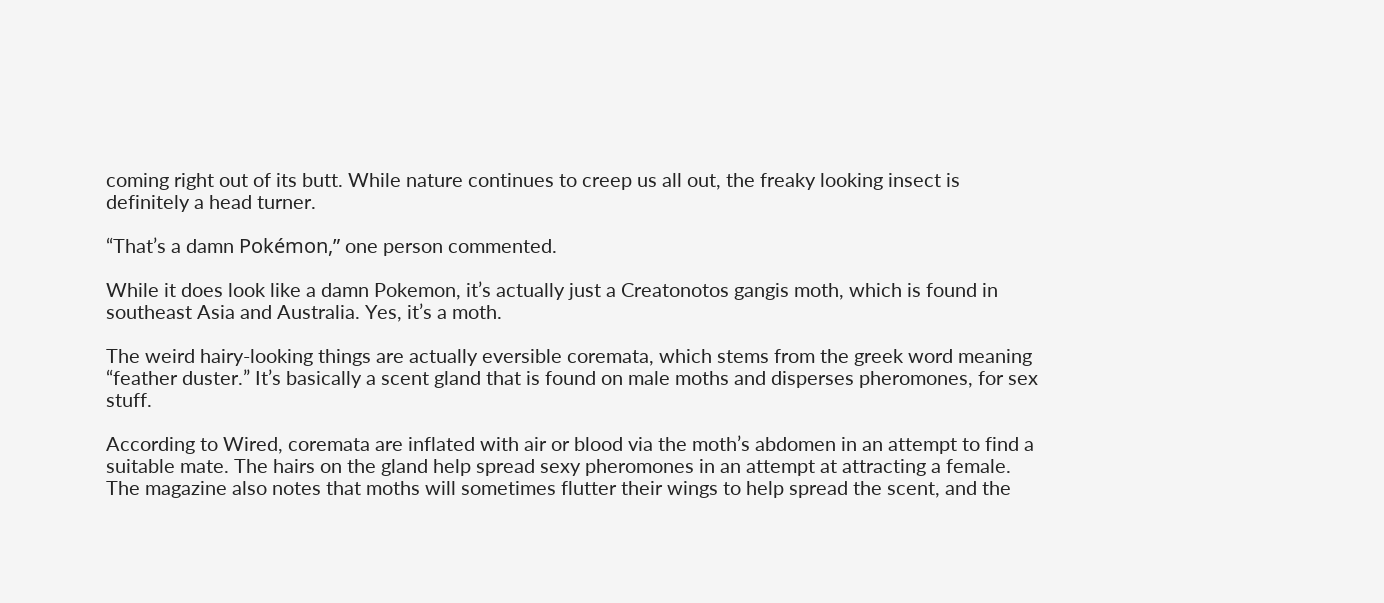coming right out of its butt. While nature continues to creep us all out, the freaky looking insect is definitely a head turner.

“That’s a damn Pokémon,” one person commented.

While it does look like a damn Pokemon, it’s actually just a Creatonotos gangis moth, which is found in southeast Asia and Australia. Yes, it’s a moth.

The weird hairy-looking things are actually eversible coremata, which stems from the greek word meaning “feather duster.” It’s basically a scent gland that is found on male moths and disperses pheromones, for sex stuff.

According to Wired, coremata are inflated with air or blood via the moth’s abdomen in an attempt to find a suitable mate. The hairs on the gland help spread sexy pheromones in an attempt at attracting a female. The magazine also notes that moths will sometimes flutter their wings to help spread the scent, and the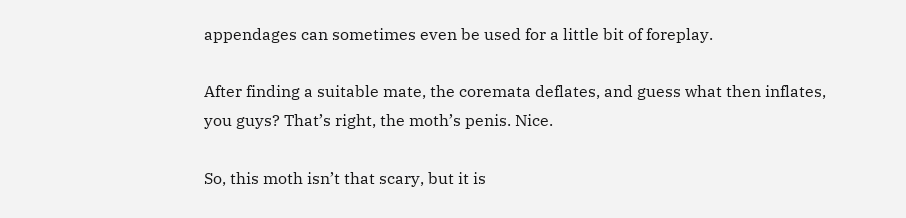appendages can sometimes even be used for a little bit of foreplay.

After finding a suitable mate, the coremata deflates, and guess what then inflates, you guys? That’s right, the moth’s penis. Nice.

So, this moth isn’t that scary, but it is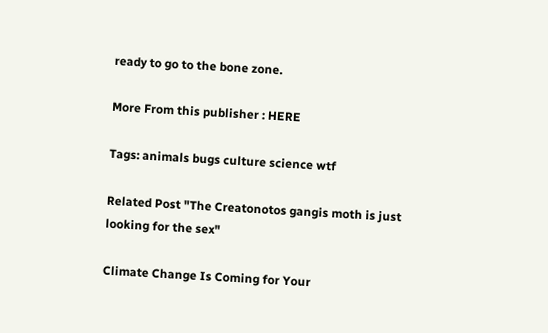ready to go to the bone zone.

More From this publisher : HERE

Tags: animals bugs culture science wtf

Related Post "The Creatonotos gangis moth is just looking for the sex"

Climate Change Is Coming for Your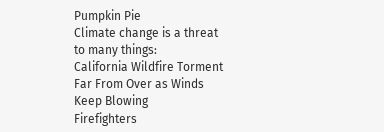Pumpkin Pie
Climate change is a threat to many things:
California Wildfire Torment Far From Over as Winds Keep Blowing
Firefighters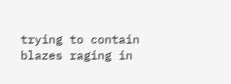trying to contain blazes raging in